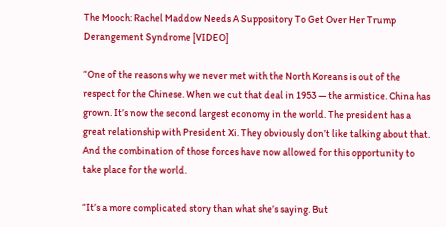The Mooch: Rachel Maddow Needs A Suppository To Get Over Her Trump Derangement Syndrome [VIDEO]

“One of the reasons why we never met with the North Koreans is out of the respect for the Chinese. When we cut that deal in 1953 — the armistice. China has grown. It’s now the second largest economy in the world. The president has a great relationship with President Xi. They obviously don’t like talking about that. And the combination of those forces have now allowed for this opportunity to take place for the world.

“It’s a more complicated story than what she’s saying. But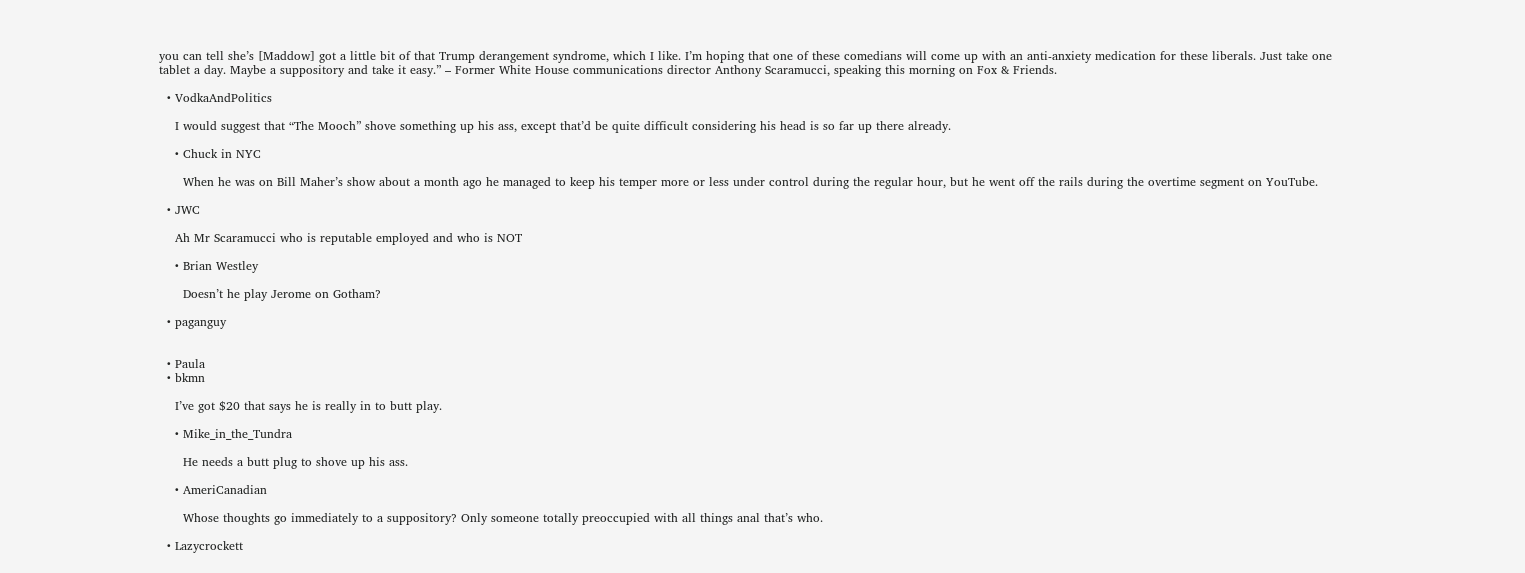you can tell she’s [Maddow] got a little bit of that Trump derangement syndrome, which I like. I’m hoping that one of these comedians will come up with an anti-anxiety medication for these liberals. Just take one tablet a day. Maybe a suppository and take it easy.” – Former White House communications director Anthony Scaramucci, speaking this morning on Fox & Friends.

  • VodkaAndPolitics

    I would suggest that “The Mooch” shove something up his ass, except that’d be quite difficult considering his head is so far up there already.

    • Chuck in NYC

      When he was on Bill Maher’s show about a month ago he managed to keep his temper more or less under control during the regular hour, but he went off the rails during the overtime segment on YouTube.

  • JWC

    Ah Mr Scaramucci who is reputable employed and who is NOT

    • Brian Westley

      Doesn’t he play Jerome on Gotham?

  • paganguy


  • Paula
  • bkmn

    I’ve got $20 that says he is really in to butt play.

    • Mike_in_the_Tundra

      He needs a butt plug to shove up his ass.

    • AmeriCanadian

      Whose thoughts go immediately to a suppository? Only someone totally preoccupied with all things anal that’s who.

  • Lazycrockett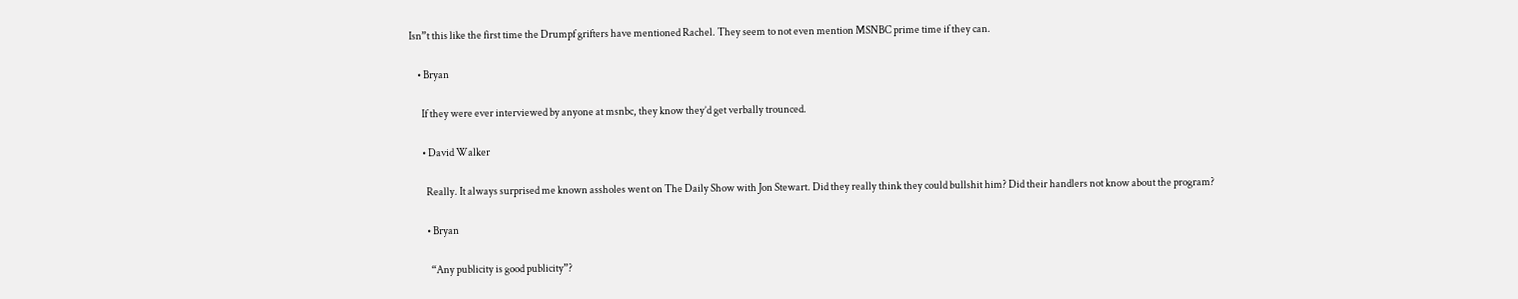Isn”t this like the first time the Drumpf grifters have mentioned Rachel. They seem to not even mention MSNBC prime time if they can.

    • Bryan

      If they were ever interviewed by anyone at msnbc, they know they’d get verbally trounced.

      • David Walker

        Really. It always surprised me known assholes went on The Daily Show with Jon Stewart. Did they really think they could bullshit him? Did their handlers not know about the program?

        • Bryan

          “Any publicity is good publicity”?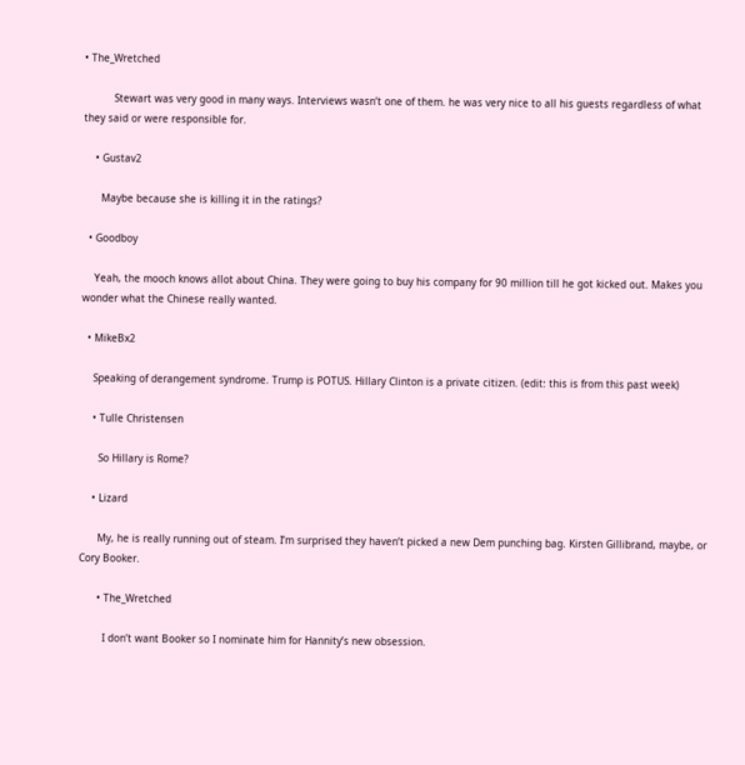• The_Wretched

          Stewart was very good in many ways. Interviews wasn’t one of them. he was very nice to all his guests regardless of what they said or were responsible for.

    • Gustav2

      Maybe because she is killing it in the ratings?

  • Goodboy

    Yeah, the mooch knows allot about China. They were going to buy his company for 90 million till he got kicked out. Makes you wonder what the Chinese really wanted.

  • MikeBx2

    Speaking of derangement syndrome. Trump is POTUS. Hillary Clinton is a private citizen. (edit: this is from this past week)

    • Tulle Christensen

      So Hillary is Rome?

    • Lizard

      My, he is really running out of steam. I’m surprised they haven’t picked a new Dem punching bag. Kirsten Gillibrand, maybe, or Cory Booker.

      • The_Wretched

        I don’t want Booker so I nominate him for Hannity’s new obsession.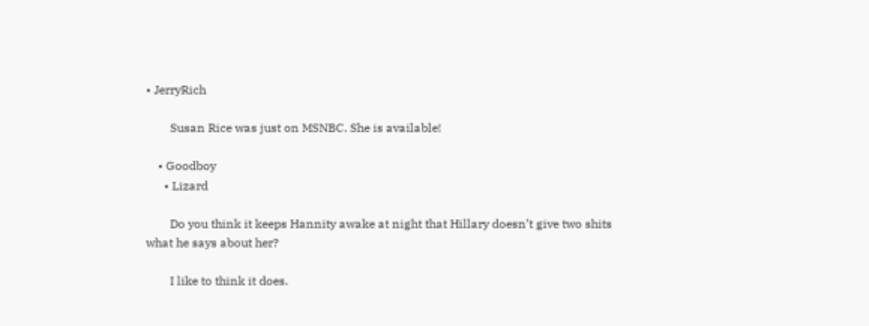• JerryRich

        Susan Rice was just on MSNBC. She is available!

    • Goodboy
      • Lizard

        Do you think it keeps Hannity awake at night that Hillary doesn’t give two shits what he says about her?

        I like to think it does.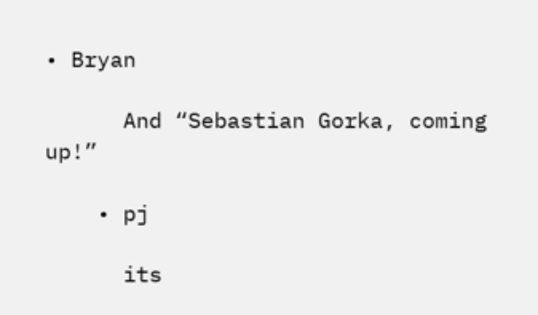• Bryan

      And “Sebastian Gorka, coming up!”

    • pj

      its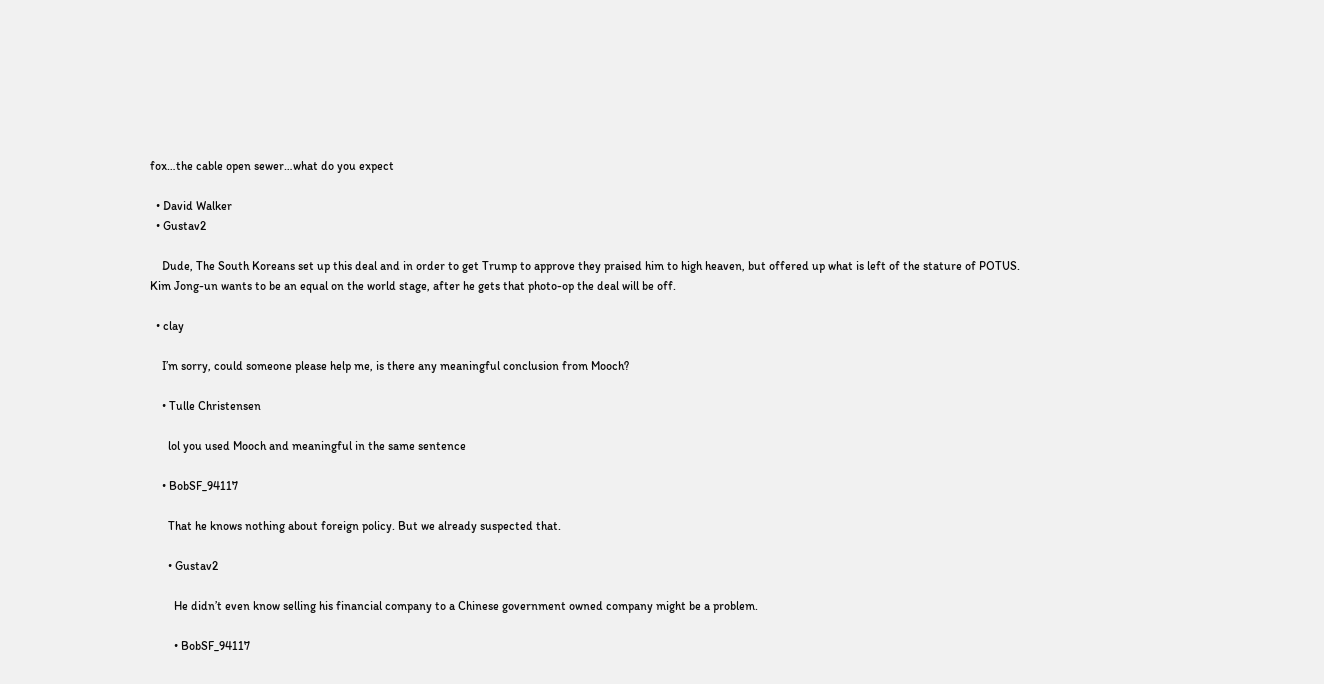fox…the cable open sewer…what do you expect

  • David Walker
  • Gustav2

    Dude, The South Koreans set up this deal and in order to get Trump to approve they praised him to high heaven, but offered up what is left of the stature of POTUS. Kim Jong-un wants to be an equal on the world stage, after he gets that photo-op the deal will be off.

  • clay

    I’m sorry, could someone please help me, is there any meaningful conclusion from Mooch?

    • Tulle Christensen

      lol you used Mooch and meaningful in the same sentence

    • BobSF_94117

      That he knows nothing about foreign policy. But we already suspected that.

      • Gustav2

        He didn’t even know selling his financial company to a Chinese government owned company might be a problem.

        • BobSF_94117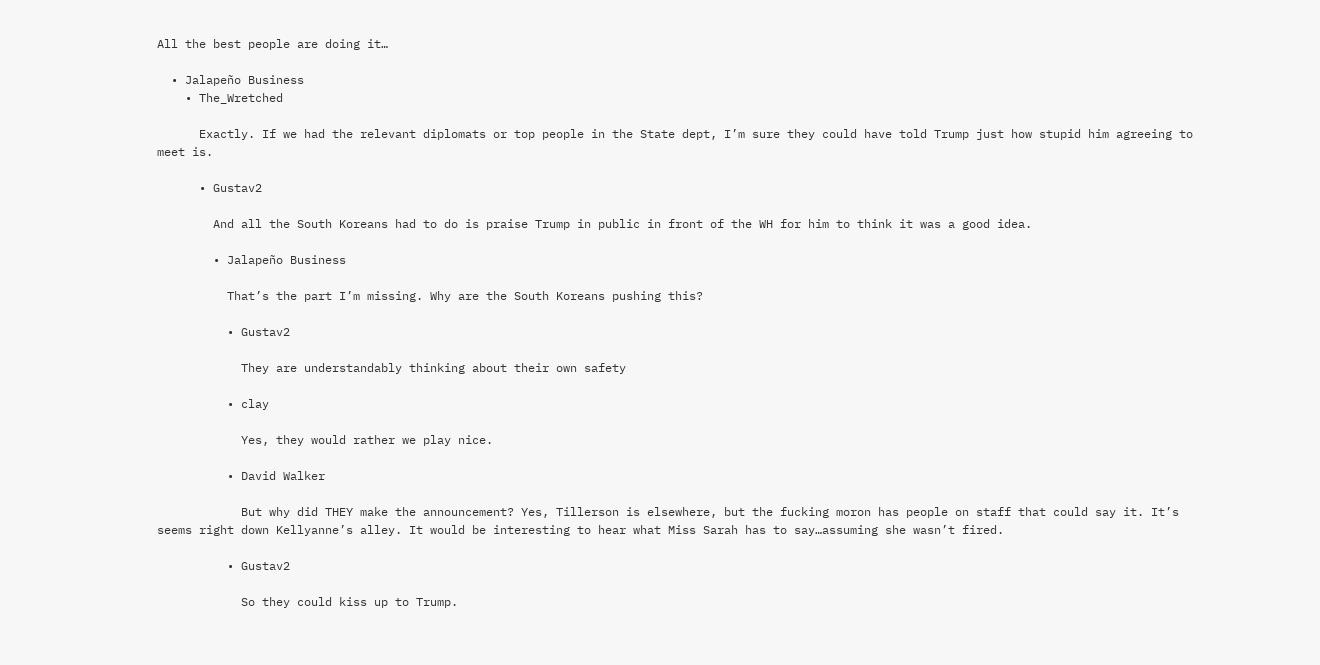All the best people are doing it…

  • Jalapeño Business
    • The_Wretched

      Exactly. If we had the relevant diplomats or top people in the State dept, I’m sure they could have told Trump just how stupid him agreeing to meet is.

      • Gustav2

        And all the South Koreans had to do is praise Trump in public in front of the WH for him to think it was a good idea.

        • Jalapeño Business

          That’s the part I’m missing. Why are the South Koreans pushing this?

          • Gustav2

            They are understandably thinking about their own safety

          • clay

            Yes, they would rather we play nice.

          • David Walker

            But why did THEY make the announcement? Yes, Tillerson is elsewhere, but the fucking moron has people on staff that could say it. It’s seems right down Kellyanne’s alley. It would be interesting to hear what Miss Sarah has to say…assuming she wasn’t fired.

          • Gustav2

            So they could kiss up to Trump.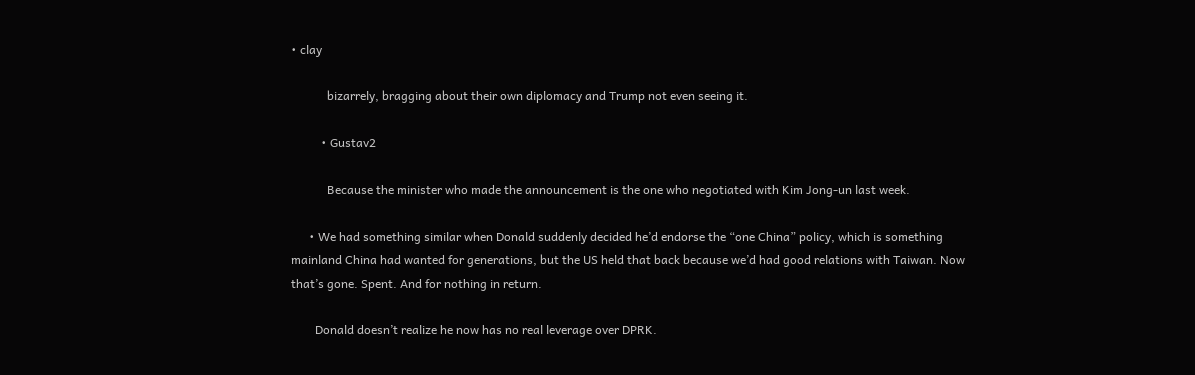• clay

            bizarrely, bragging about their own diplomacy and Trump not even seeing it.

          • Gustav2

            Because the minister who made the announcement is the one who negotiated with Kim Jong-un last week.

      • We had something similar when Donald suddenly decided he’d endorse the “one China” policy, which is something mainland China had wanted for generations, but the US held that back because we’d had good relations with Taiwan. Now that’s gone. Spent. And for nothing in return.

        Donald doesn’t realize he now has no real leverage over DPRK.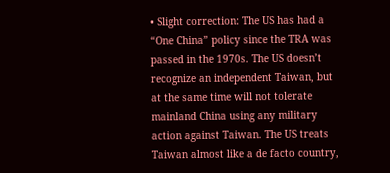• Slight correction: The US has had a “One China” policy since the TRA was passed in the 1970s. The US doesn’t recognize an independent Taiwan, but at the same time will not tolerate mainland China using any military action against Taiwan. The US treats Taiwan almost like a de facto country,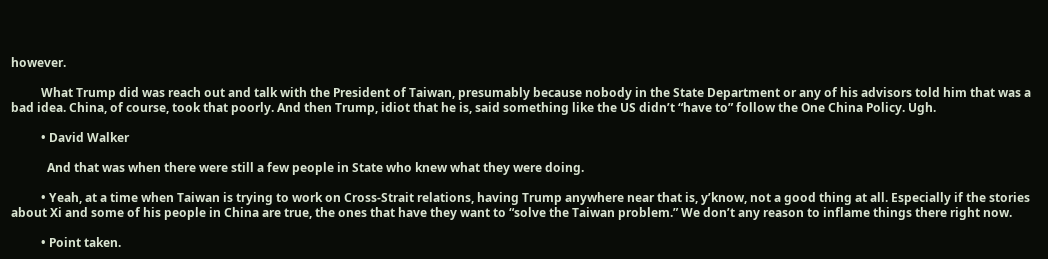however.

          What Trump did was reach out and talk with the President of Taiwan, presumably because nobody in the State Department or any of his advisors told him that was a bad idea. China, of course, took that poorly. And then Trump, idiot that he is, said something like the US didn’t “have to” follow the One China Policy. Ugh.

          • David Walker

            And that was when there were still a few people in State who knew what they were doing.

          • Yeah, at a time when Taiwan is trying to work on Cross-Strait relations, having Trump anywhere near that is, y’know, not a good thing at all. Especially if the stories about Xi and some of his people in China are true, the ones that have they want to “solve the Taiwan problem.” We don’t any reason to inflame things there right now.

          • Point taken.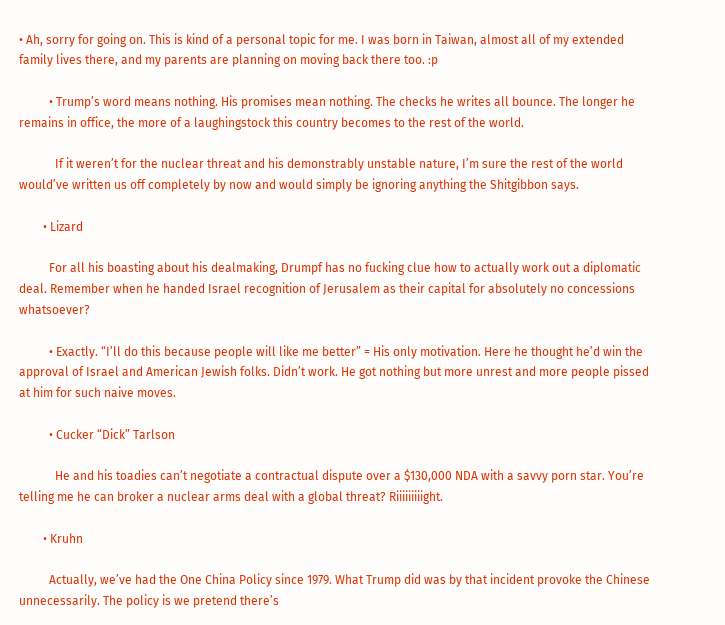• Ah, sorry for going on. This is kind of a personal topic for me. I was born in Taiwan, almost all of my extended family lives there, and my parents are planning on moving back there too. :p

          • Trump’s word means nothing. His promises mean nothing. The checks he writes all bounce. The longer he remains in office, the more of a laughingstock this country becomes to the rest of the world.

            If it weren’t for the nuclear threat and his demonstrably unstable nature, I’m sure the rest of the world would’ve written us off completely by now and would simply be ignoring anything the Shitgibbon says.

        • Lizard

          For all his boasting about his dealmaking, Drumpf has no fucking clue how to actually work out a diplomatic deal. Remember when he handed Israel recognition of Jerusalem as their capital for absolutely no concessions whatsoever?

          • Exactly. “I’ll do this because people will like me better” = His only motivation. Here he thought he’d win the approval of Israel and American Jewish folks. Didn’t work. He got nothing but more unrest and more people pissed at him for such naive moves.

          • Cucker “Dick” Tarlson

            He and his toadies can’t negotiate a contractual dispute over a $130,000 NDA with a savvy porn star. You’re telling me he can broker a nuclear arms deal with a global threat? Riiiiiiiiight.

        • Kruhn

          Actually, we’ve had the One China Policy since 1979. What Trump did was by that incident provoke the Chinese unnecessarily. The policy is we pretend there’s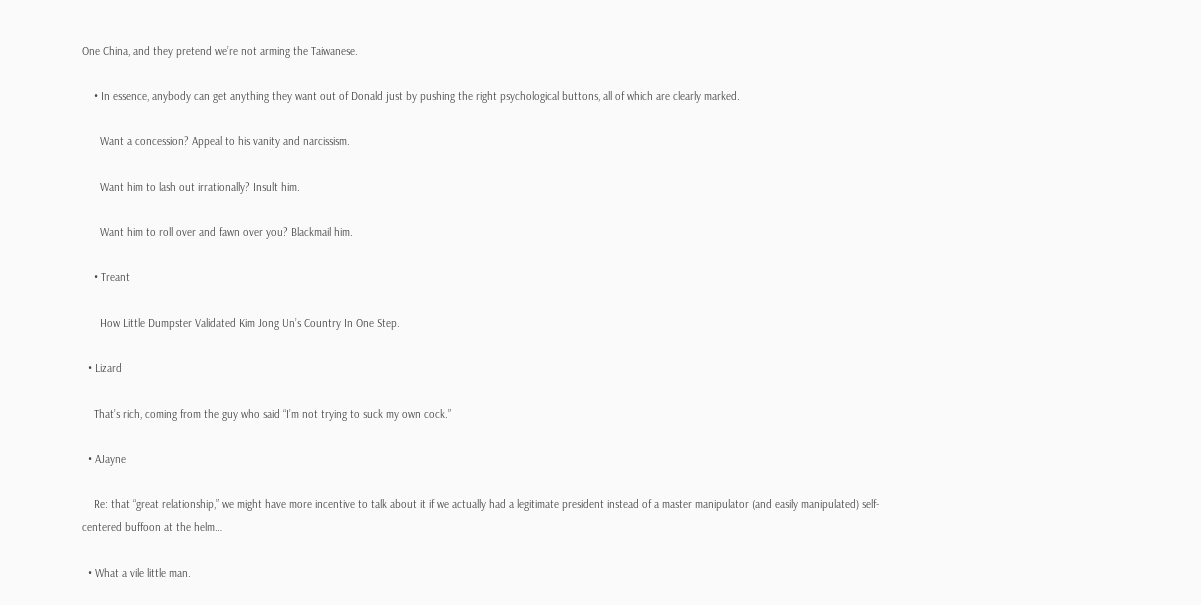One China, and they pretend we’re not arming the Taiwanese.

    • In essence, anybody can get anything they want out of Donald just by pushing the right psychological buttons, all of which are clearly marked.

      Want a concession? Appeal to his vanity and narcissism.

      Want him to lash out irrationally? Insult him.

      Want him to roll over and fawn over you? Blackmail him.

    • Treant

      How Little Dumpster Validated Kim Jong Un’s Country In One Step.

  • Lizard

    That’s rich, coming from the guy who said “I’m not trying to suck my own cock.”

  • AJayne

    Re: that “great relationship,” we might have more incentive to talk about it if we actually had a legitimate president instead of a master manipulator (and easily manipulated) self-centered buffoon at the helm…

  • What a vile little man.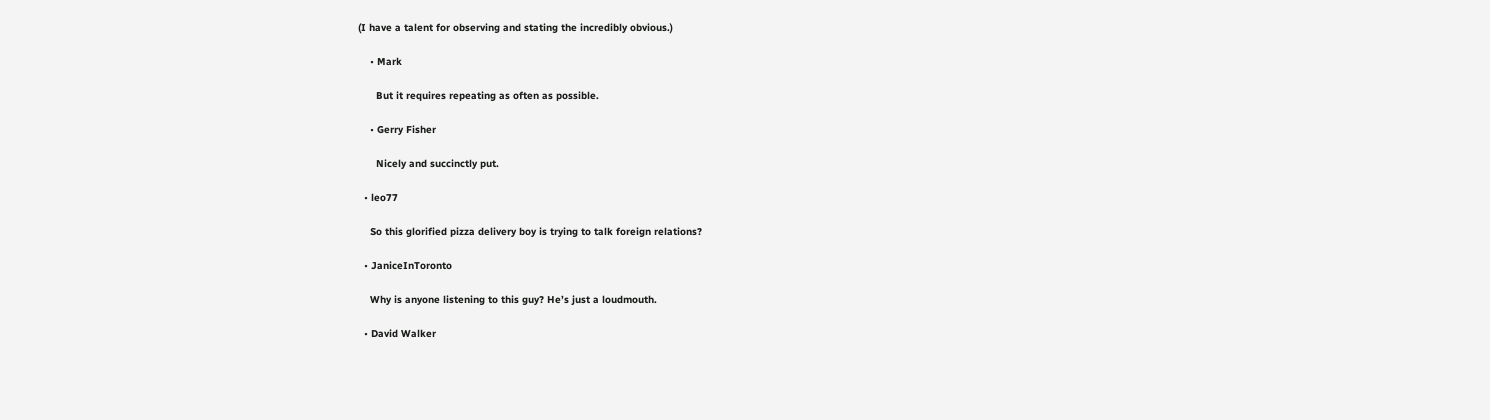(I have a talent for observing and stating the incredibly obvious.)

    • Mark

      But it requires repeating as often as possible.

    • Gerry Fisher

      Nicely and succinctly put.

  • leo77

    So this glorified pizza delivery boy is trying to talk foreign relations?

  • JaniceInToronto

    Why is anyone listening to this guy? He’s just a loudmouth.

  • David Walker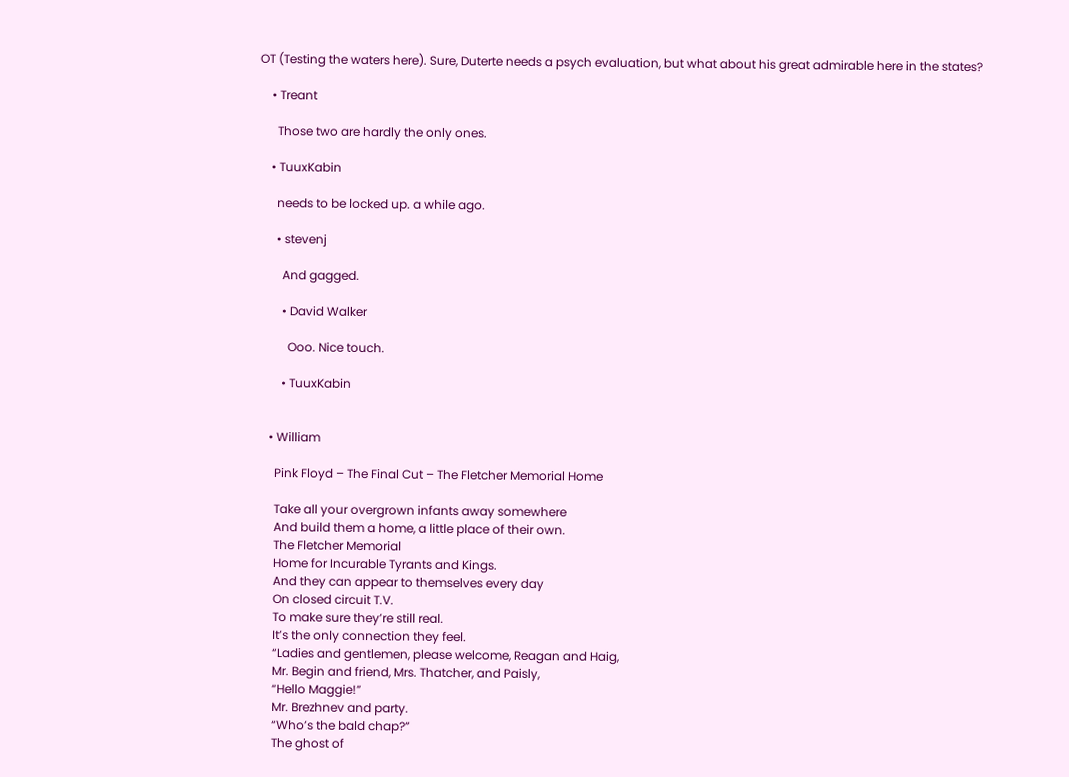OT (Testing the waters here). Sure, Duterte needs a psych evaluation, but what about his great admirable here in the states?

    • Treant

      Those two are hardly the only ones.

    • TuuxKabin

      needs to be locked up. a while ago.

      • stevenj

        And gagged.

        • David Walker

          Ooo. Nice touch.

        • TuuxKabin


    • William

      Pink Floyd – The Final Cut – The Fletcher Memorial Home

      Take all your overgrown infants away somewhere
      And build them a home, a little place of their own.
      The Fletcher Memorial
      Home for Incurable Tyrants and Kings.
      And they can appear to themselves every day
      On closed circuit T.V.
      To make sure they’re still real.
      It’s the only connection they feel.
      “Ladies and gentlemen, please welcome, Reagan and Haig,
      Mr. Begin and friend, Mrs. Thatcher, and Paisly,
      “Hello Maggie!”
      Mr. Brezhnev and party.
      “Who’s the bald chap?”
      The ghost of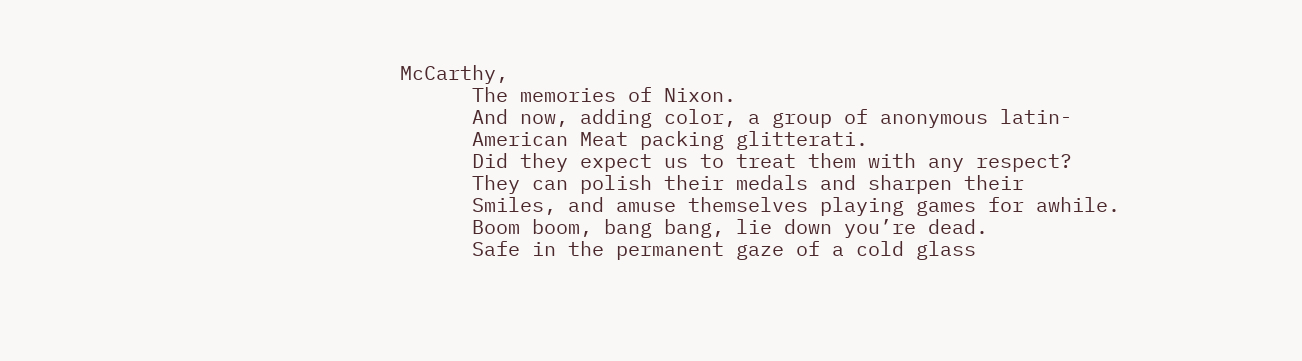McCarthy,
      The memories of Nixon.
      And now, adding color, a group of anonymous latin-
      American Meat packing glitterati.
      Did they expect us to treat them with any respect?
      They can polish their medals and sharpen their
      Smiles, and amuse themselves playing games for awhile.
      Boom boom, bang bang, lie down you’re dead.
      Safe in the permanent gaze of a cold glass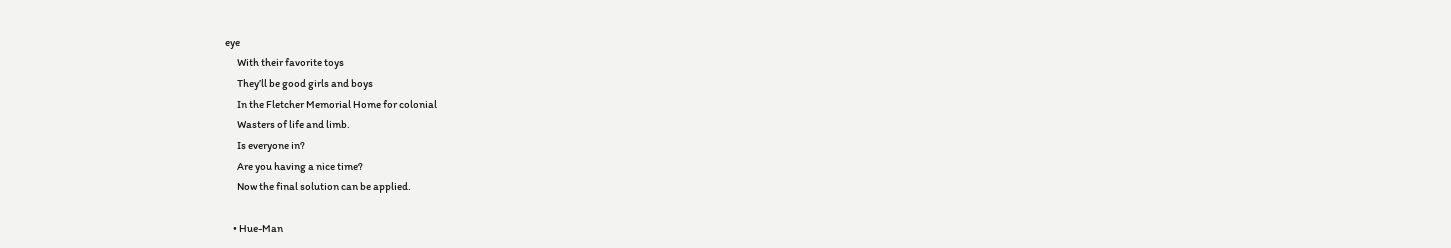eye
      With their favorite toys
      They’ll be good girls and boys
      In the Fletcher Memorial Home for colonial
      Wasters of life and limb.
      Is everyone in?
      Are you having a nice time?
      Now the final solution can be applied.

    • Hue-Man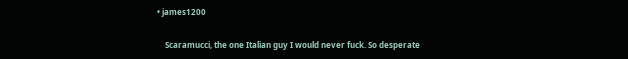• james1200

    Scaramucci, the one Italian guy I would never fuck. So desperate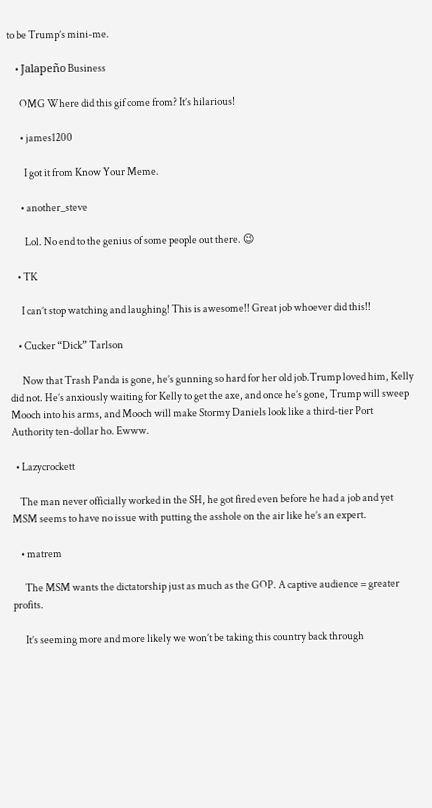to be Trump’s mini-me.

    • Jalapeño Business

      OMG Where did this gif come from? It’s hilarious!

      • james1200

        I got it from Know Your Meme.

      • another_steve

        Lol. No end to the genius of some people out there. 😉

    • TK

      I can’t stop watching and laughing! This is awesome!! Great job whoever did this!!

    • Cucker “Dick” Tarlson

      Now that Trash Panda is gone, he’s gunning so hard for her old job.Trump loved him, Kelly did not. He’s anxiously waiting for Kelly to get the axe, and once he’s gone, Trump will sweep Mooch into his arms, and Mooch will make Stormy Daniels look like a third-tier Port Authority ten-dollar ho. Ewww.

  • Lazycrockett

    The man never officially worked in the SH, he got fired even before he had a job and yet MSM seems to have no issue with putting the asshole on the air like he’s an expert.

    • matrem

      The MSM wants the dictatorship just as much as the GOP. A captive audience = greater profits.

      It’s seeming more and more likely we won’t be taking this country back through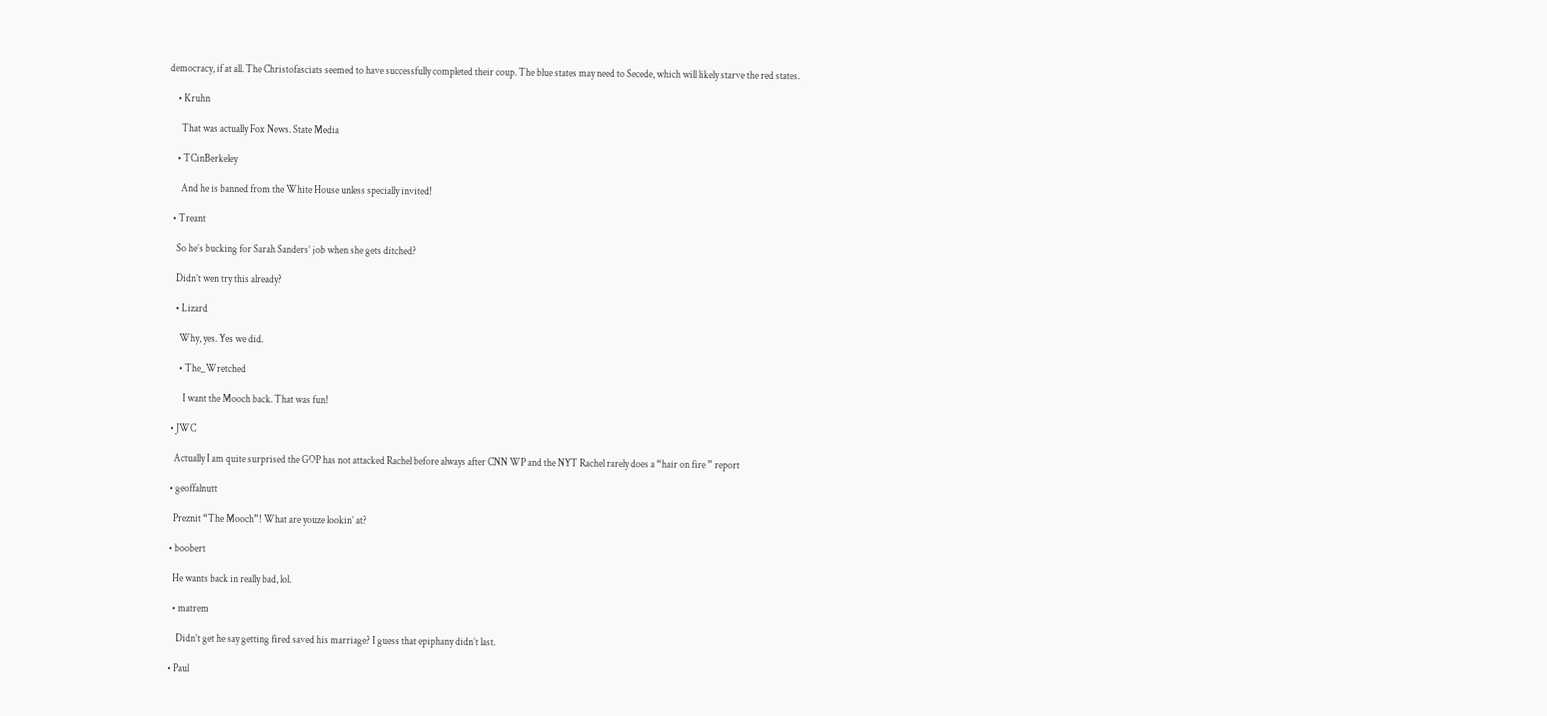democracy, if at all. The Christofasciats seemed to have successfully completed their coup. The blue states may need to Secede, which will likely starve the red states.

    • Kruhn

      That was actually Fox News. State Media

    • TCinBerkeley

      And he is banned from the White House unless specially invited!

  • Treant

    So he’s bucking for Sarah Sanders’ job when she gets ditched?

    Didn’t wen try this already?

    • Lizard

      Why, yes. Yes we did.

      • The_Wretched

        I want the Mooch back. That was fun!

  • JWC

    Actually I am quite surprised the GOP has not attacked Rachel before always after CNN WP and the NYT Rachel rarely does a “hair on fire ” report

  • geoffalnutt

    Preznit “The Mooch”! What are youze lookin’ at?

  • boobert

    He wants back in really bad, lol.

    • matrem

      Didn’t get he say getting fired saved his marriage? I guess that epiphany didn’t last.

  • Paul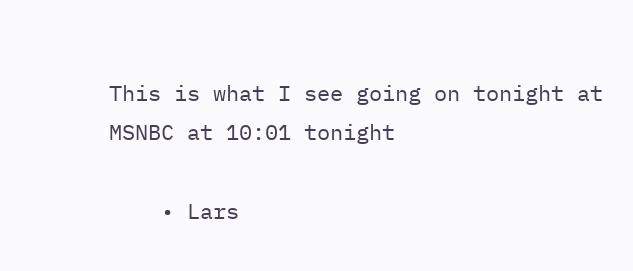This is what I see going on tonight at MSNBC at 10:01 tonight

    • Lars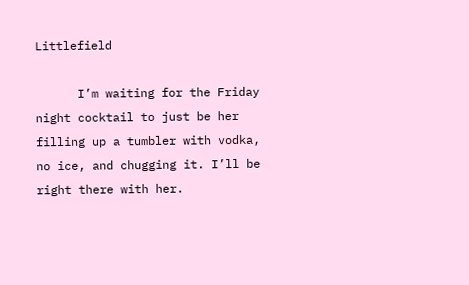Littlefield

      I’m waiting for the Friday night cocktail to just be her filling up a tumbler with vodka, no ice, and chugging it. I’ll be right there with her.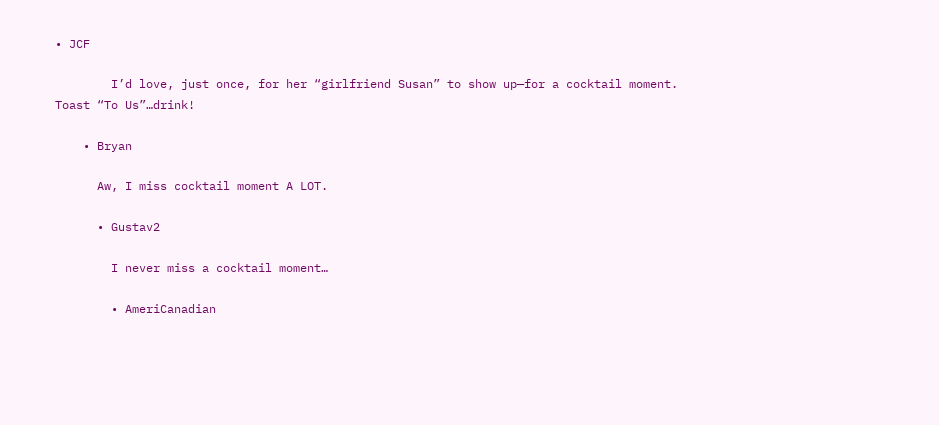• JCF

        I’d love, just once, for her “girlfriend Susan” to show up—for a cocktail moment. Toast “To Us”…drink!

    • Bryan

      Aw, I miss cocktail moment A LOT.

      • Gustav2

        I never miss a cocktail moment…

        • AmeriCanadian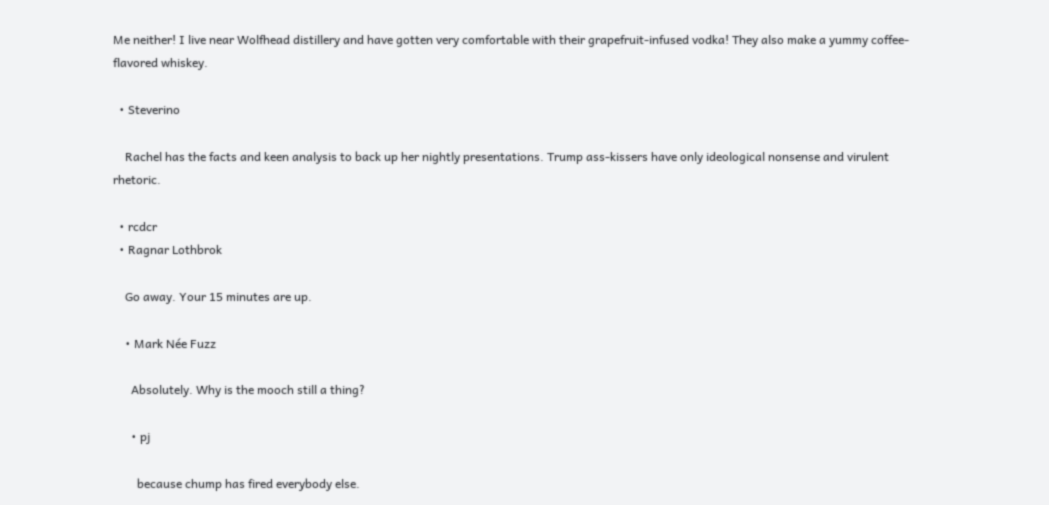Me neither! I live near Wolfhead distillery and have gotten very comfortable with their grapefruit-infused vodka! They also make a yummy coffee-flavored whiskey.

  • Steverino

    Rachel has the facts and keen analysis to back up her nightly presentations. Trump ass-kissers have only ideological nonsense and virulent rhetoric.

  • rcdcr
  • Ragnar Lothbrok

    Go away. Your 15 minutes are up.

    • Mark Née Fuzz

      Absolutely. Why is the mooch still a thing?

      • pj

        because chump has fired everybody else.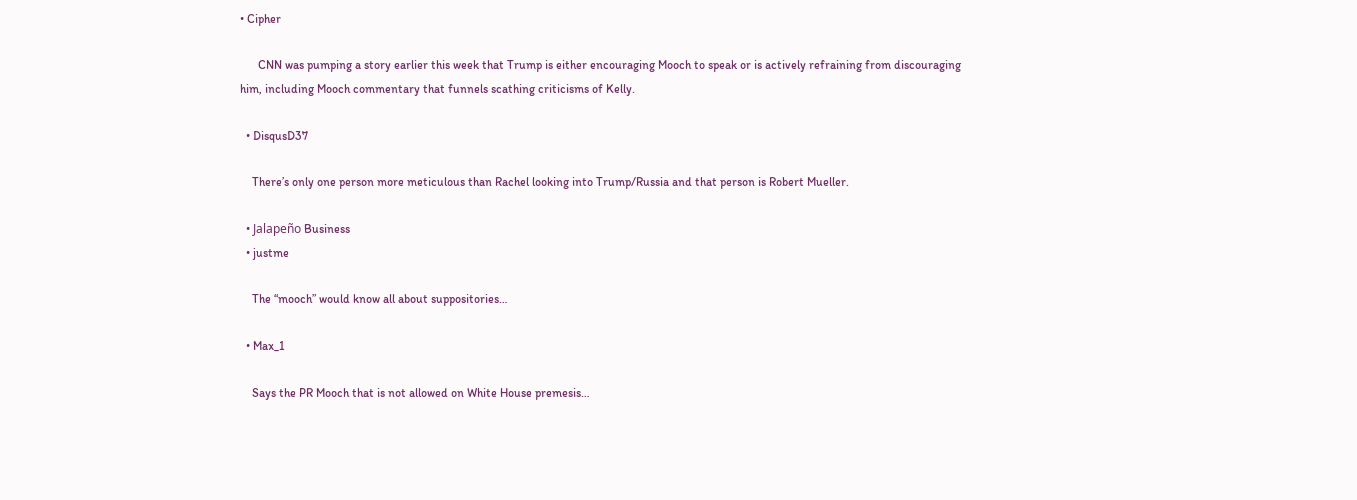• Cipher

      CNN was pumping a story earlier this week that Trump is either encouraging Mooch to speak or is actively refraining from discouraging him, including Mooch commentary that funnels scathing criticisms of Kelly.

  • DisqusD37

    There’s only one person more meticulous than Rachel looking into Trump/Russia and that person is Robert Mueller.

  • Jalapeño Business
  • justme

    The “mooch” would know all about suppositories…

  • Max_1

    Says the PR Mooch that is not allowed on White House premesis…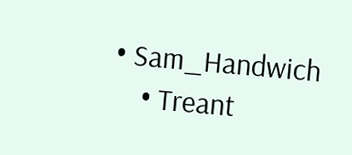• Sam_Handwich
    • Treant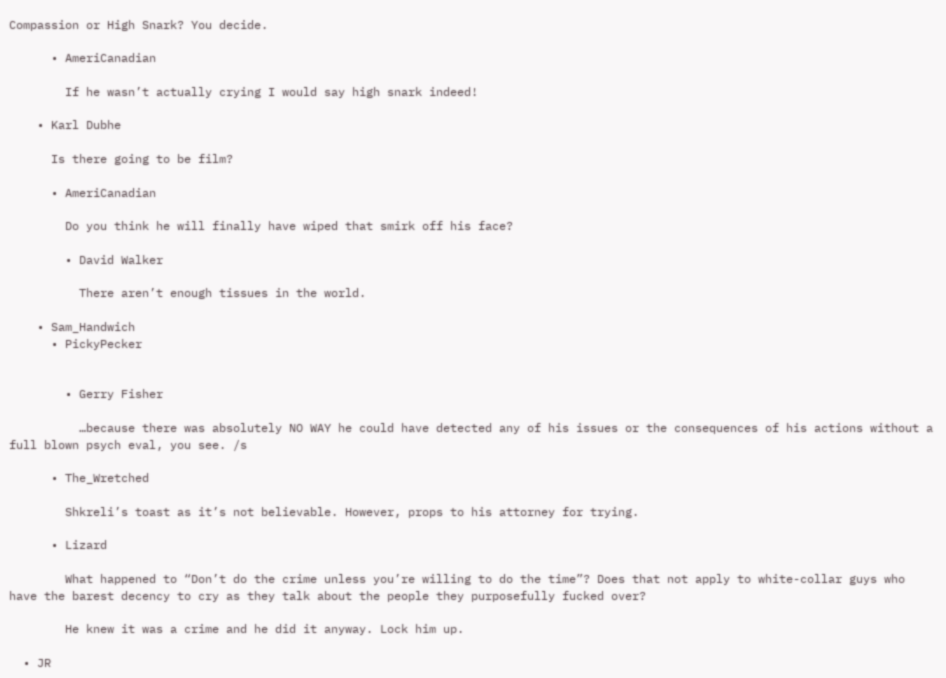Compassion or High Snark? You decide.

      • AmeriCanadian

        If he wasn’t actually crying I would say high snark indeed!

    • Karl Dubhe

      Is there going to be film?

      • AmeriCanadian

        Do you think he will finally have wiped that smirk off his face?

        • David Walker

          There aren’t enough tissues in the world.

    • Sam_Handwich
      • PickyPecker


        • Gerry Fisher

          …because there was absolutely NO WAY he could have detected any of his issues or the consequences of his actions without a full blown psych eval, you see. /s

      • The_Wretched

        Shkreli’s toast as it’s not believable. However, props to his attorney for trying.

      • Lizard

        What happened to “Don’t do the crime unless you’re willing to do the time”? Does that not apply to white-collar guys who have the barest decency to cry as they talk about the people they purposefully fucked over?

        He knew it was a crime and he did it anyway. Lock him up.

  • JR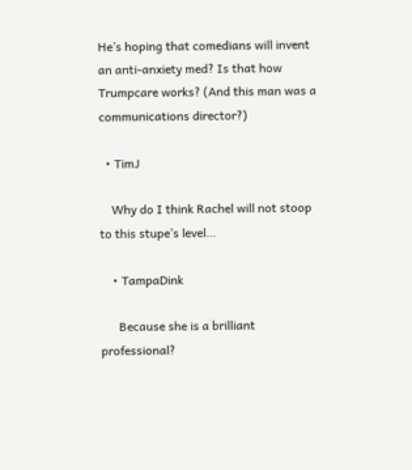He’s hoping that comedians will invent an anti-anxiety med? Is that how Trumpcare works? (And this man was a communications director?)

  • TimJ

    Why do I think Rachel will not stoop to this stupe’s level…

    • TampaDink

      Because she is a brilliant professional?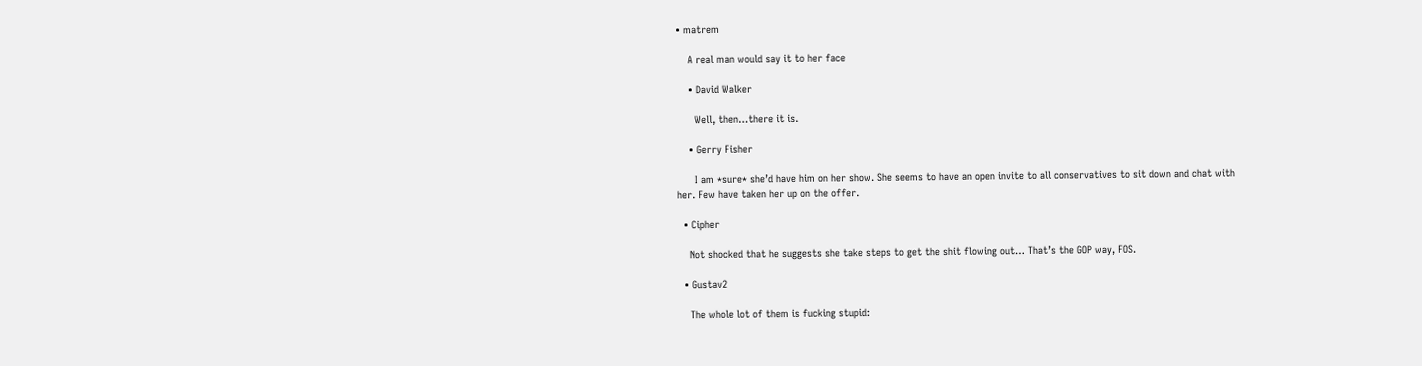• matrem

    A real man would say it to her face

    • David Walker

      Well, then…there it is.

    • Gerry Fisher

      I am *sure* she’d have him on her show. She seems to have an open invite to all conservatives to sit down and chat with her. Few have taken her up on the offer.

  • Cipher

    Not shocked that he suggests she take steps to get the shit flowing out… That’s the GOP way, FOS.

  • Gustav2

    The whole lot of them is fucking stupid: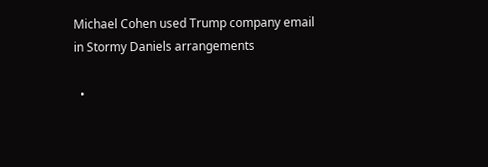Michael Cohen used Trump company email in Stormy Daniels arrangements

  •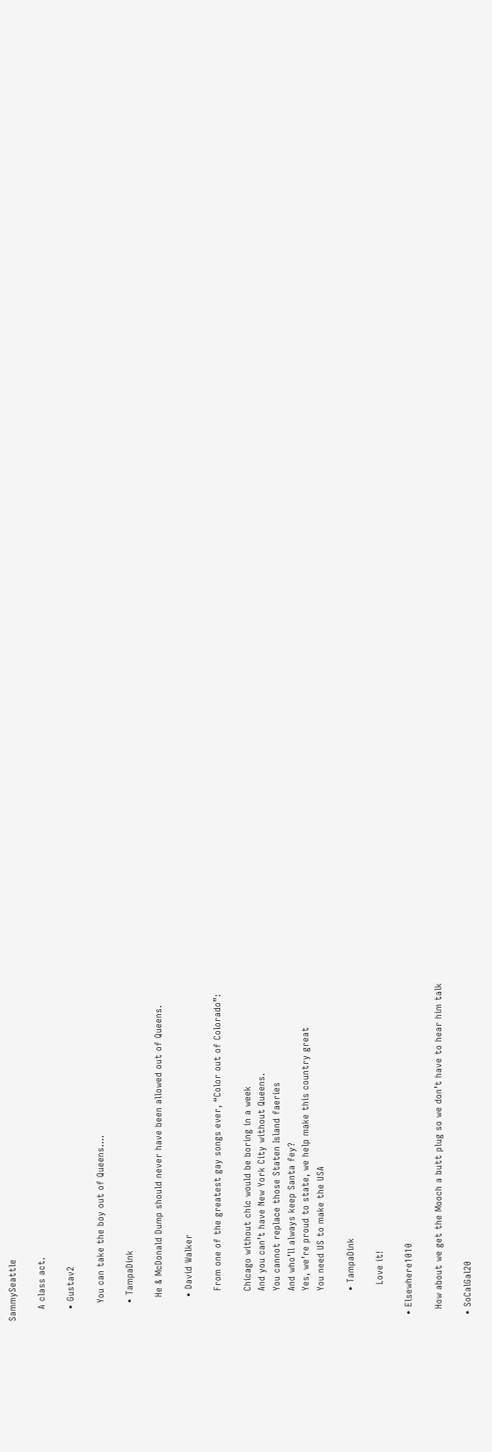SammySeattle

    A class act.

    • Gustav2

      You can take the boy out of Queens….

      • TampaDink

        He & McDonald Dump should never have been allowed out of Queens.

        • David Walker

          From one of the greatest gay songs ever, “Color out of Colorado”:

          Chicago without chic would be boring in a week
          And you can’t have New York City without Queens.
          You cannot replace those Staten Island faeries
          And who’ll always keep Santa fey?
          Yes, we’re proud to state, we help make this country great
          You need US to make the USA

          • TampaDink

            Love it!

  • Elsewhere1010

    How about we get the Mooch a butt plug so we don’t have to hear him talk

  • SoCalGal20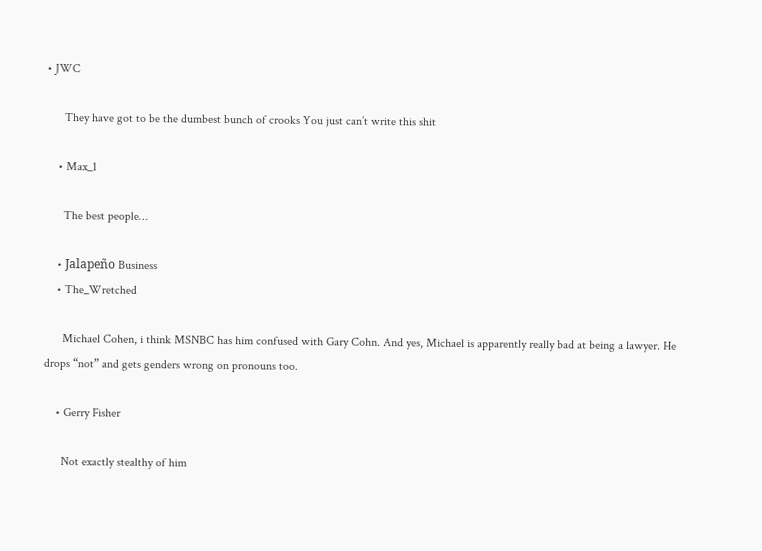• JWC

      They have got to be the dumbest bunch of crooks You just can’t write this shit

    • Max_1

      The best people…

    • Jalapeño Business
    • The_Wretched

      Michael Cohen, i think MSNBC has him confused with Gary Cohn. And yes, Michael is apparently really bad at being a lawyer. He drops “not” and gets genders wrong on pronouns too.

    • Gerry Fisher

      Not exactly stealthy of him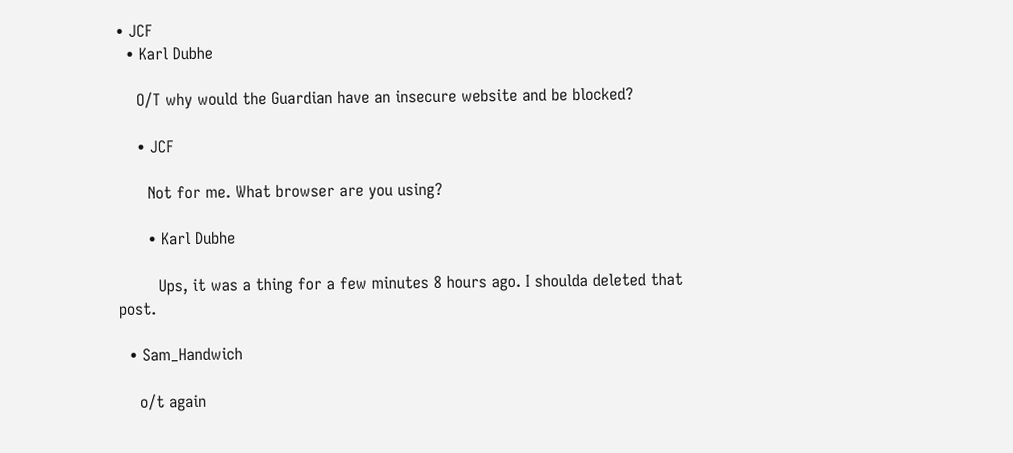• JCF
  • Karl Dubhe

    O/T why would the Guardian have an insecure website and be blocked?

    • JCF

      Not for me. What browser are you using?

      • Karl Dubhe

        Ups, it was a thing for a few minutes 8 hours ago. I shoulda deleted that post.

  • Sam_Handwich

    o/t again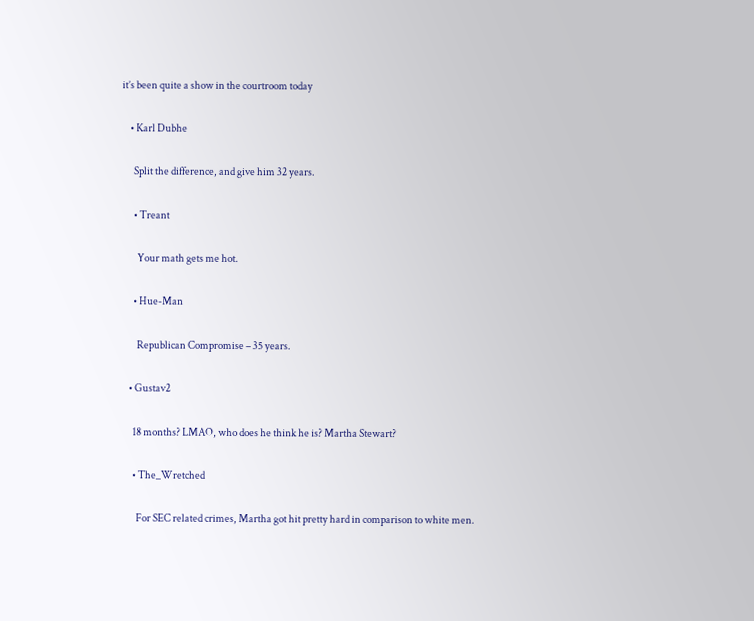it’s been quite a show in the courtroom today

    • Karl Dubhe

      Split the difference, and give him 32 years.

      • Treant

        Your math gets me hot.

      • Hue-Man

        Republican Compromise – 35 years.

    • Gustav2

      18 months? LMAO, who does he think he is? Martha Stewart?

      • The_Wretched

        For SEC related crimes, Martha got hit pretty hard in comparison to white men.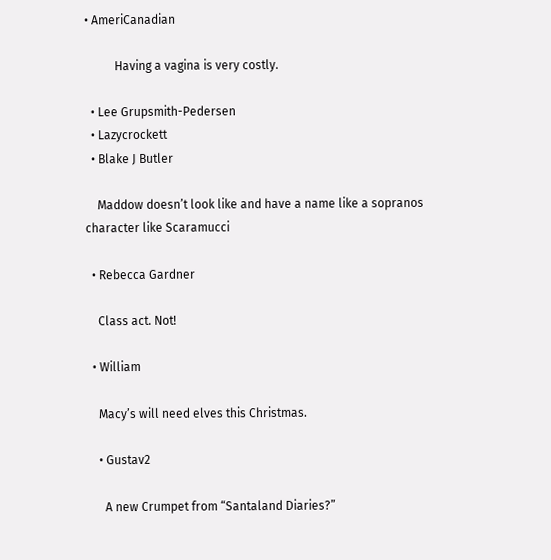• AmeriCanadian

          Having a vagina is very costly.

  • Lee Grupsmith-Pedersen
  • Lazycrockett
  • Blake J Butler

    Maddow doesn’t look like and have a name like a sopranos character like Scaramucci

  • Rebecca Gardner

    Class act. Not!

  • William

    Macy’s will need elves this Christmas.

    • Gustav2

      A new Crumpet from “Santaland Diaries?”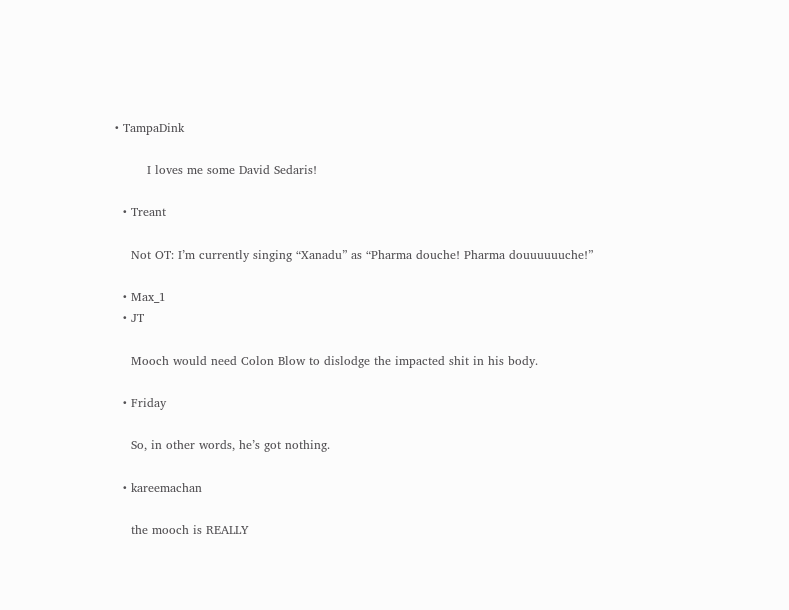• TampaDink

        I loves me some David Sedaris!

  • Treant

    Not OT: I’m currently singing “Xanadu” as “Pharma douche! Pharma douuuuuuche!”

  • Max_1
  • JT

    Mooch would need Colon Blow to dislodge the impacted shit in his body.

  • Friday

    So, in other words, he’s got nothing.

  • kareemachan

    the mooch is REALLY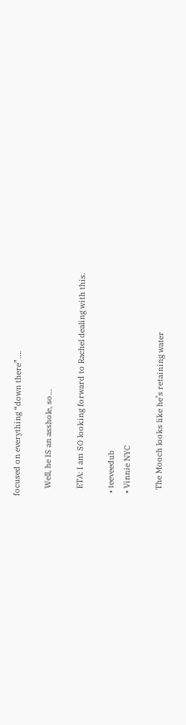focused on everything “down there”….

    Well, he IS an asshole, so…

    ETA: I am SO looking forward to Rachel dealing with this.

  • teeveedub
  • Vinnie NYC

    The Mooch looks like he’s retaining water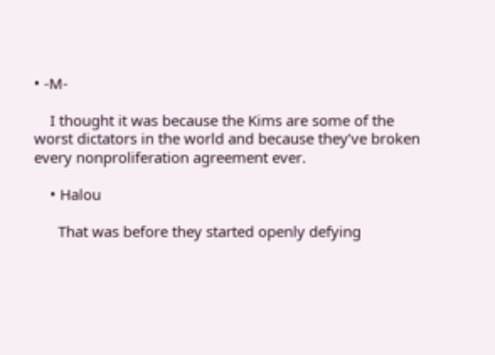• -M-

    I thought it was because the Kims are some of the worst dictators in the world and because they’ve broken every nonproliferation agreement ever.

    • Halou

      That was before they started openly defying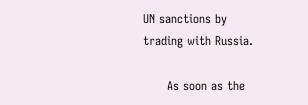UN sanctions by trading with Russia.

      As soon as the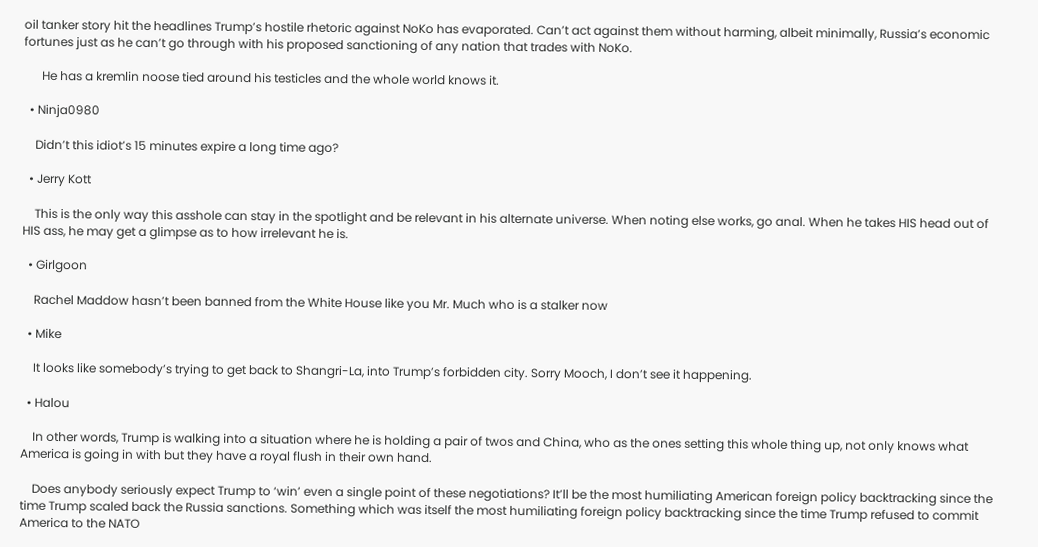oil tanker story hit the headlines Trump’s hostile rhetoric against NoKo has evaporated. Can’t act against them without harming, albeit minimally, Russia’s economic fortunes just as he can’t go through with his proposed sanctioning of any nation that trades with NoKo.

      He has a kremlin noose tied around his testicles and the whole world knows it.

  • Ninja0980

    Didn’t this idiot’s 15 minutes expire a long time ago?

  • Jerry Kott

    This is the only way this asshole can stay in the spotlight and be relevant in his alternate universe. When noting else works, go anal. When he takes HIS head out of HIS ass, he may get a glimpse as to how irrelevant he is.

  • Girlgoon

    Rachel Maddow hasn’t been banned from the White House like you Mr. Much who is a stalker now

  • Mike

    It looks like somebody’s trying to get back to Shangri-La, into Trump’s forbidden city. Sorry Mooch, I don’t see it happening.

  • Halou

    In other words, Trump is walking into a situation where he is holding a pair of twos and China, who as the ones setting this whole thing up, not only knows what America is going in with but they have a royal flush in their own hand.

    Does anybody seriously expect Trump to ‘win’ even a single point of these negotiations? It’ll be the most humiliating American foreign policy backtracking since the time Trump scaled back the Russia sanctions. Something which was itself the most humiliating foreign policy backtracking since the time Trump refused to commit America to the NATO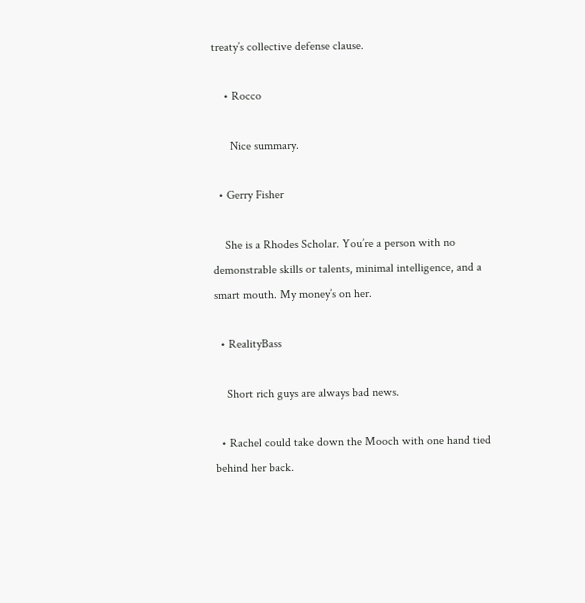treaty’s collective defense clause.

    • Rocco

      Nice summary.

  • Gerry Fisher

    She is a Rhodes Scholar. You’re a person with no demonstrable skills or talents, minimal intelligence, and a smart mouth. My money’s on her.

  • RealityBass

    Short rich guys are always bad news.

  • Rachel could take down the Mooch with one hand tied behind her back.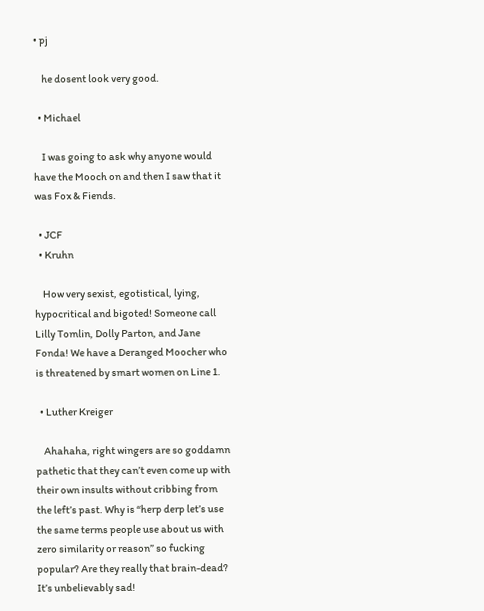• pj

    he dosent look very good.

  • Michael

    I was going to ask why anyone would have the Mooch on and then I saw that it was Fox & Fiends.

  • JCF
  • Kruhn

    How very sexist, egotistical, lying, hypocritical and bigoted! Someone call Lilly Tomlin, Dolly Parton, and Jane Fonda! We have a Deranged Moocher who is threatened by smart women on Line 1.

  • Luther Kreiger

    Ahahaha, right wingers are so goddamn pathetic that they can’t even come up with their own insults without cribbing from the left’s past. Why is “herp derp let’s use the same terms people use about us with zero similarity or reason” so fucking popular? Are they really that brain-dead? It’s unbelievably sad!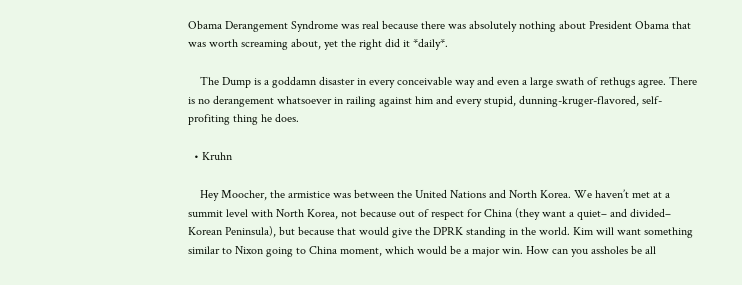Obama Derangement Syndrome was real because there was absolutely nothing about President Obama that was worth screaming about, yet the right did it *daily*.

    The Dump is a goddamn disaster in every conceivable way and even a large swath of rethugs agree. There is no derangement whatsoever in railing against him and every stupid, dunning-kruger-flavored, self-profiting thing he does.

  • Kruhn

    Hey Moocher, the armistice was between the United Nations and North Korea. We haven’t met at a summit level with North Korea, not because out of respect for China (they want a quiet– and divided– Korean Peninsula), but because that would give the DPRK standing in the world. Kim will want something similar to Nixon going to China moment, which would be a major win. How can you assholes be all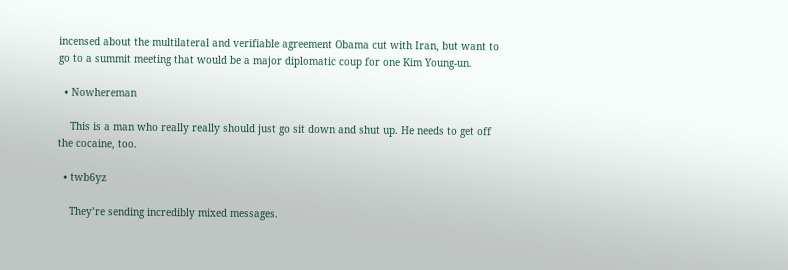incensed about the multilateral and verifiable agreement Obama cut with Iran, but want to go to a summit meeting that would be a major diplomatic coup for one Kim Young-un.

  • Nowhereman

    This is a man who really really should just go sit down and shut up. He needs to get off the cocaine, too.

  • twb6yz

    They’re sending incredibly mixed messages.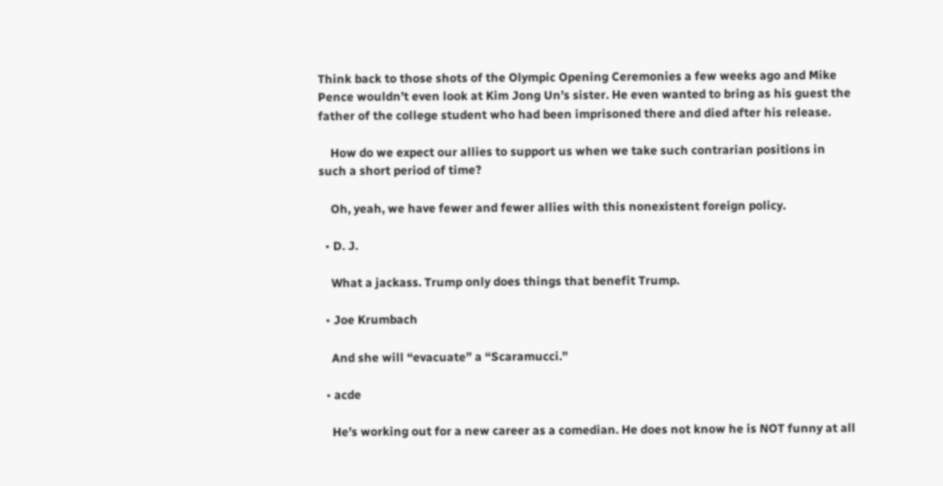Think back to those shots of the Olympic Opening Ceremonies a few weeks ago and Mike Pence wouldn’t even look at Kim Jong Un’s sister. He even wanted to bring as his guest the father of the college student who had been imprisoned there and died after his release.

    How do we expect our allies to support us when we take such contrarian positions in such a short period of time?

    Oh, yeah, we have fewer and fewer allies with this nonexistent foreign policy.

  • D. J.

    What a jackass. Trump only does things that benefit Trump.

  • Joe Krumbach

    And she will “evacuate” a “Scaramucci.”

  • acde

    He’s working out for a new career as a comedian. He does not know he is NOT funny at all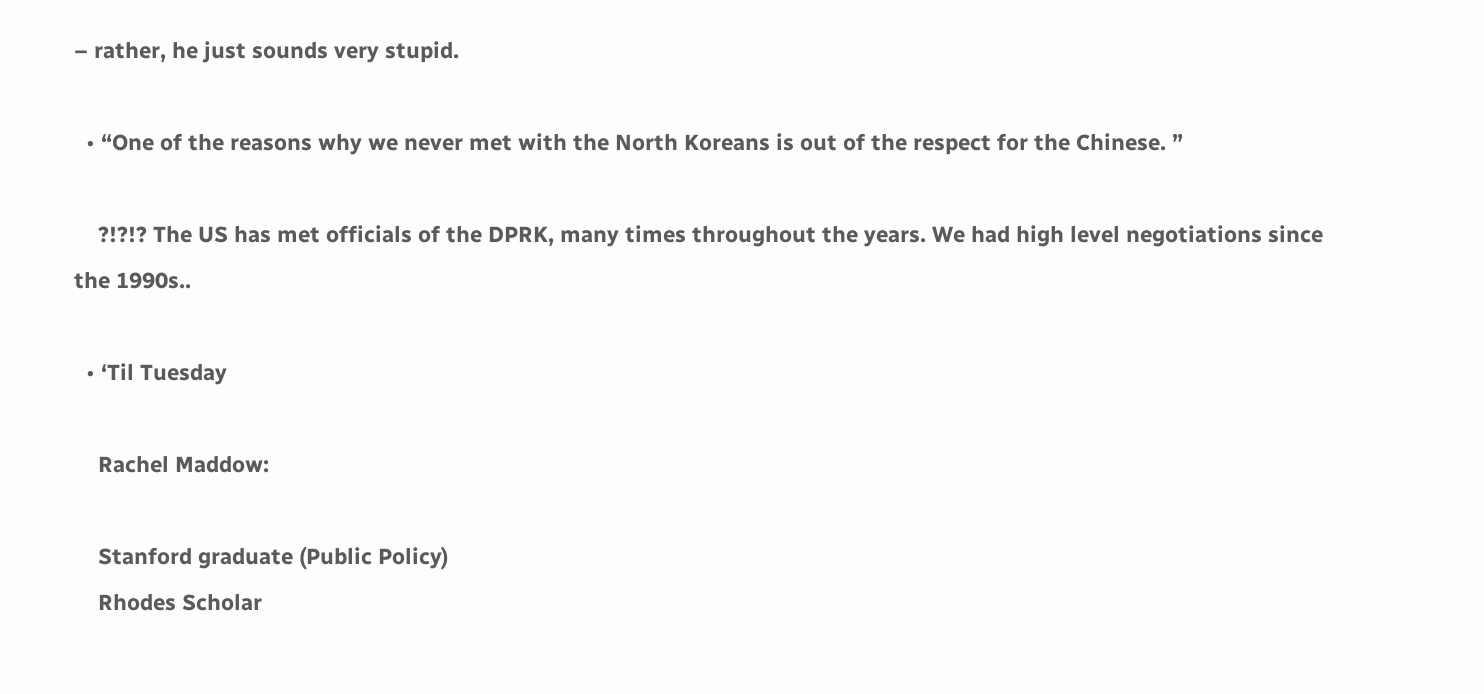– rather, he just sounds very stupid.

  • “One of the reasons why we never met with the North Koreans is out of the respect for the Chinese. ”

    ?!?!? The US has met officials of the DPRK, many times throughout the years. We had high level negotiations since the 1990s..

  • ‘Til Tuesday

    Rachel Maddow:

    Stanford graduate (Public Policy)
    Rhodes Scholar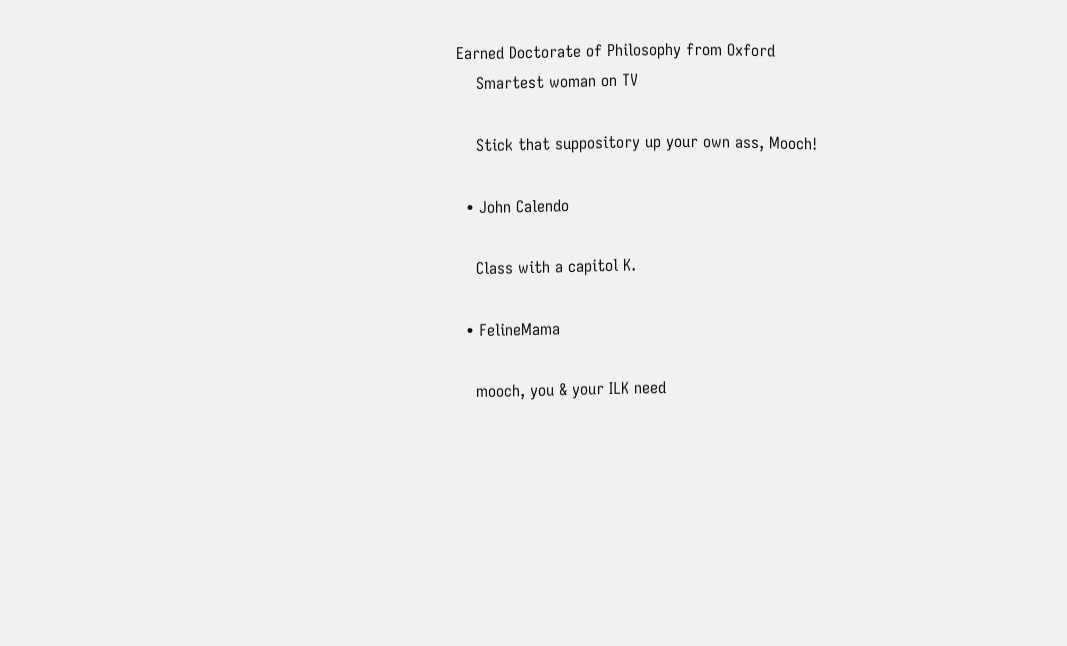Earned Doctorate of Philosophy from Oxford
    Smartest woman on TV

    Stick that suppository up your own ass, Mooch!

  • John Calendo

    Class with a capitol K.

  • FelineMama

    mooch, you & your ILK need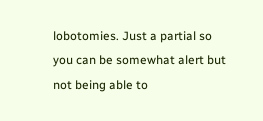lobotomies. Just a partial so you can be somewhat alert but not being able to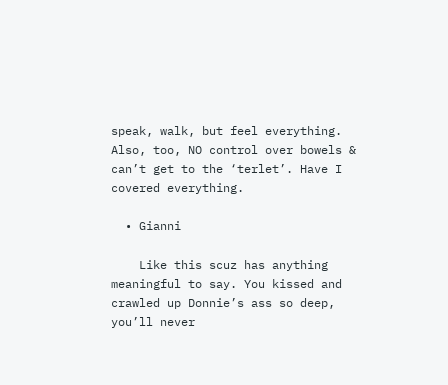speak, walk, but feel everything. Also, too, NO control over bowels & can’t get to the ‘terlet’. Have I covered everything.

  • Gianni

    Like this scuz has anything meaningful to say. You kissed and crawled up Donnie’s ass so deep, you’ll never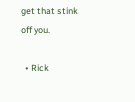get that stink off you.

  • Rick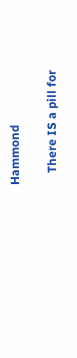Hammond

    There IS a pill for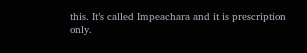this. It’s called Impeachara and it is prescription only.